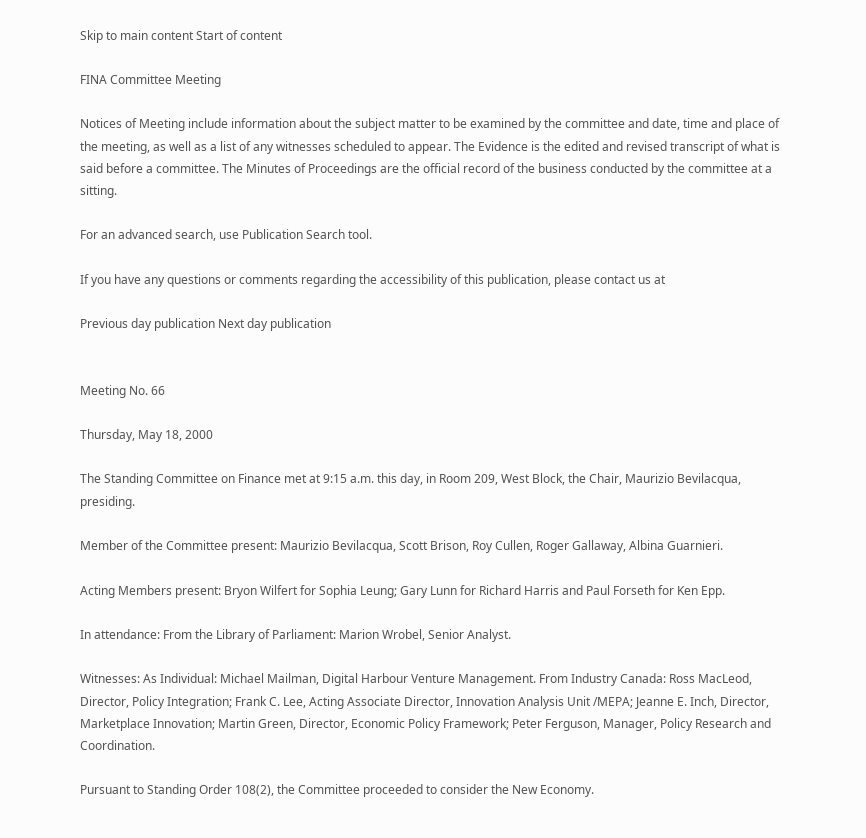Skip to main content Start of content

FINA Committee Meeting

Notices of Meeting include information about the subject matter to be examined by the committee and date, time and place of the meeting, as well as a list of any witnesses scheduled to appear. The Evidence is the edited and revised transcript of what is said before a committee. The Minutes of Proceedings are the official record of the business conducted by the committee at a sitting.

For an advanced search, use Publication Search tool.

If you have any questions or comments regarding the accessibility of this publication, please contact us at

Previous day publication Next day publication


Meeting No. 66

Thursday, May 18, 2000

The Standing Committee on Finance met at 9:15 a.m. this day, in Room 209, West Block, the Chair, Maurizio Bevilacqua, presiding.

Member of the Committee present: Maurizio Bevilacqua, Scott Brison, Roy Cullen, Roger Gallaway, Albina Guarnieri.

Acting Members present: Bryon Wilfert for Sophia Leung; Gary Lunn for Richard Harris and Paul Forseth for Ken Epp.

In attendance: From the Library of Parliament: Marion Wrobel, Senior Analyst.

Witnesses: As Individual: Michael Mailman, Digital Harbour Venture Management. From Industry Canada: Ross MacLeod, Director, Policy Integration; Frank C. Lee, Acting Associate Director, Innovation Analysis Unit /MEPA; Jeanne E. Inch, Director, Marketplace Innovation; Martin Green, Director, Economic Policy Framework; Peter Ferguson, Manager, Policy Research and Coordination.

Pursuant to Standing Order 108(2), the Committee proceeded to consider the New Economy.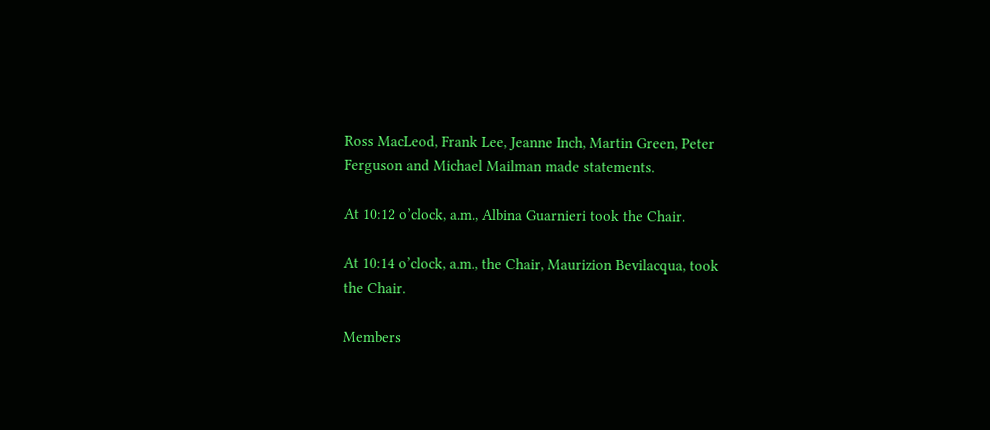Ross MacLeod, Frank Lee, Jeanne Inch, Martin Green, Peter Ferguson and Michael Mailman made statements.

At 10:12 o’clock, a.m., Albina Guarnieri took the Chair.

At 10:14 o’clock, a.m., the Chair, Maurizion Bevilacqua, took the Chair.

Members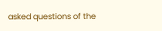asked questions of the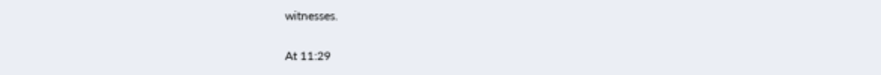witnesses.

At 11:29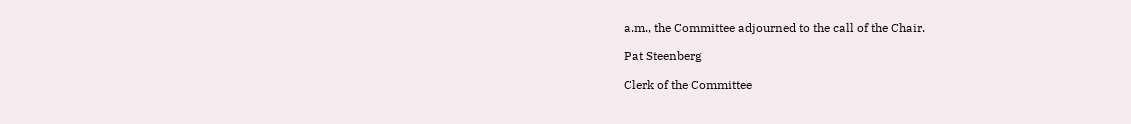a.m., the Committee adjourned to the call of the Chair.

Pat Steenberg

Clerk of the Committee